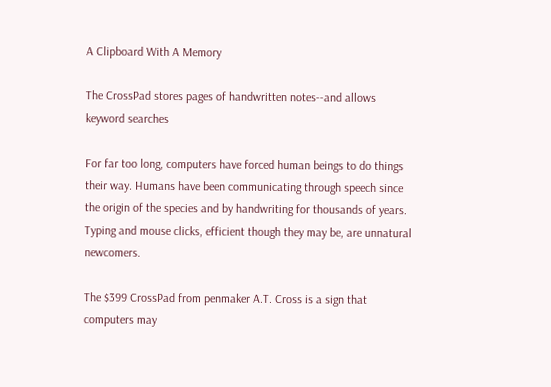A Clipboard With A Memory

The CrossPad stores pages of handwritten notes--and allows keyword searches

For far too long, computers have forced human beings to do things their way. Humans have been communicating through speech since the origin of the species and by handwriting for thousands of years. Typing and mouse clicks, efficient though they may be, are unnatural newcomers.

The $399 CrossPad from penmaker A.T. Cross is a sign that computers may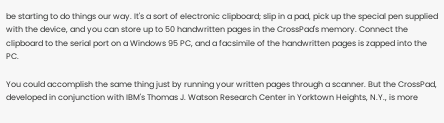be starting to do things our way. It's a sort of electronic clipboard; slip in a pad, pick up the special pen supplied with the device, and you can store up to 50 handwritten pages in the CrossPad's memory. Connect the clipboard to the serial port on a Windows 95 PC, and a facsimile of the handwritten pages is zapped into the PC.

You could accomplish the same thing just by running your written pages through a scanner. But the CrossPad, developed in conjunction with IBM's Thomas J. Watson Research Center in Yorktown Heights, N.Y., is more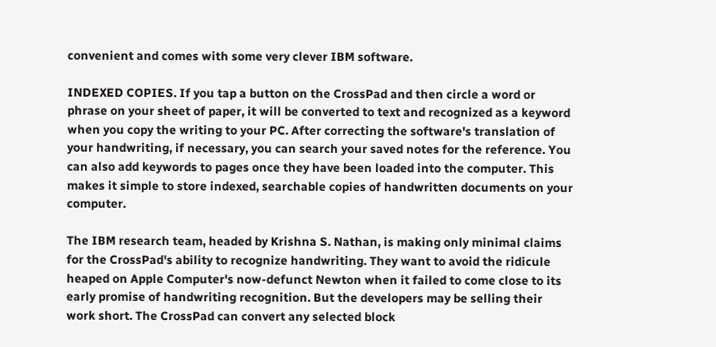convenient and comes with some very clever IBM software.

INDEXED COPIES. If you tap a button on the CrossPad and then circle a word or phrase on your sheet of paper, it will be converted to text and recognized as a keyword when you copy the writing to your PC. After correcting the software's translation of your handwriting, if necessary, you can search your saved notes for the reference. You can also add keywords to pages once they have been loaded into the computer. This makes it simple to store indexed, searchable copies of handwritten documents on your computer.

The IBM research team, headed by Krishna S. Nathan, is making only minimal claims for the CrossPad's ability to recognize handwriting. They want to avoid the ridicule heaped on Apple Computer's now-defunct Newton when it failed to come close to its early promise of handwriting recognition. But the developers may be selling their work short. The CrossPad can convert any selected block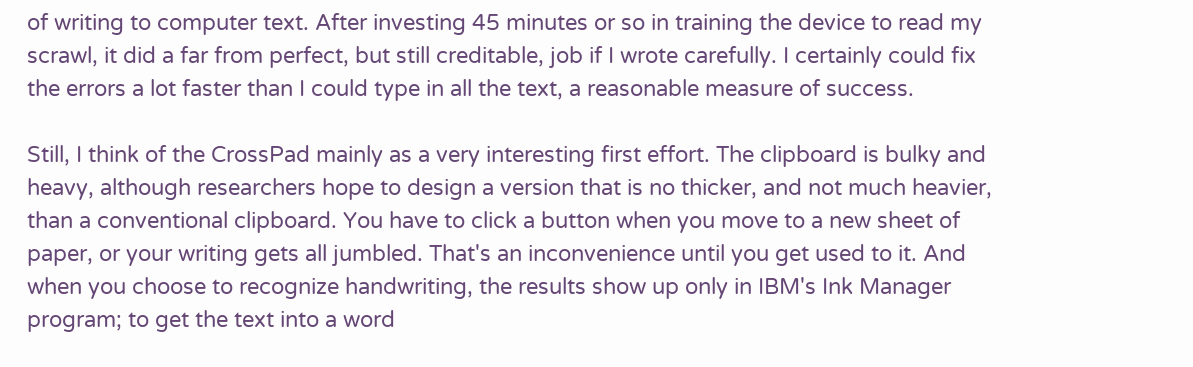of writing to computer text. After investing 45 minutes or so in training the device to read my scrawl, it did a far from perfect, but still creditable, job if I wrote carefully. I certainly could fix the errors a lot faster than I could type in all the text, a reasonable measure of success.

Still, I think of the CrossPad mainly as a very interesting first effort. The clipboard is bulky and heavy, although researchers hope to design a version that is no thicker, and not much heavier, than a conventional clipboard. You have to click a button when you move to a new sheet of paper, or your writing gets all jumbled. That's an inconvenience until you get used to it. And when you choose to recognize handwriting, the results show up only in IBM's Ink Manager program; to get the text into a word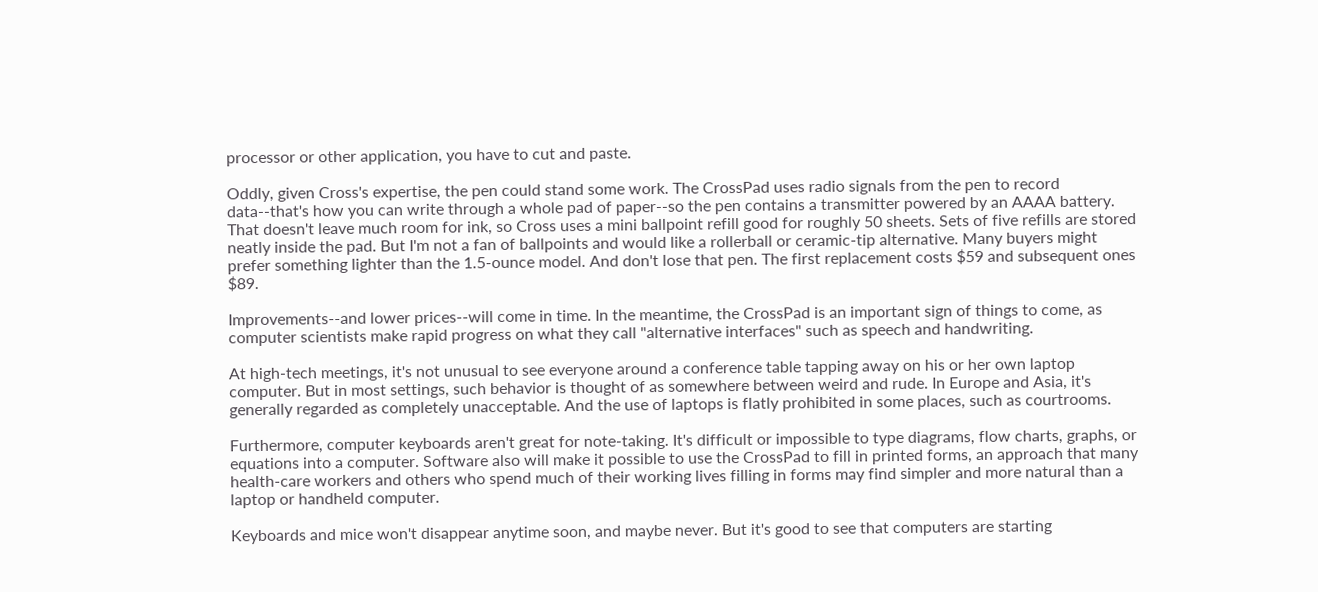processor or other application, you have to cut and paste.

Oddly, given Cross's expertise, the pen could stand some work. The CrossPad uses radio signals from the pen to record data--that's how you can write through a whole pad of paper--so the pen contains a transmitter powered by an AAAA battery. That doesn't leave much room for ink, so Cross uses a mini ballpoint refill good for roughly 50 sheets. Sets of five refills are stored neatly inside the pad. But I'm not a fan of ballpoints and would like a rollerball or ceramic-tip alternative. Many buyers might prefer something lighter than the 1.5-ounce model. And don't lose that pen. The first replacement costs $59 and subsequent ones $89.

Improvements--and lower prices--will come in time. In the meantime, the CrossPad is an important sign of things to come, as computer scientists make rapid progress on what they call "alternative interfaces" such as speech and handwriting.

At high-tech meetings, it's not unusual to see everyone around a conference table tapping away on his or her own laptop computer. But in most settings, such behavior is thought of as somewhere between weird and rude. In Europe and Asia, it's generally regarded as completely unacceptable. And the use of laptops is flatly prohibited in some places, such as courtrooms.

Furthermore, computer keyboards aren't great for note-taking. It's difficult or impossible to type diagrams, flow charts, graphs, or equations into a computer. Software also will make it possible to use the CrossPad to fill in printed forms, an approach that many health-care workers and others who spend much of their working lives filling in forms may find simpler and more natural than a laptop or handheld computer.

Keyboards and mice won't disappear anytime soon, and maybe never. But it's good to see that computers are starting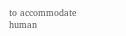to accommodate human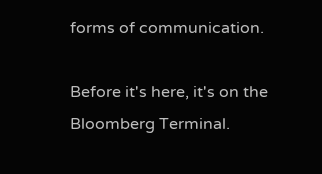forms of communication.

Before it's here, it's on the Bloomberg Terminal.